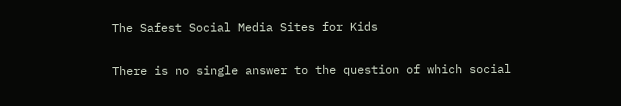The Safest Social Media Sites for Kids

There is no single answer to the question of which social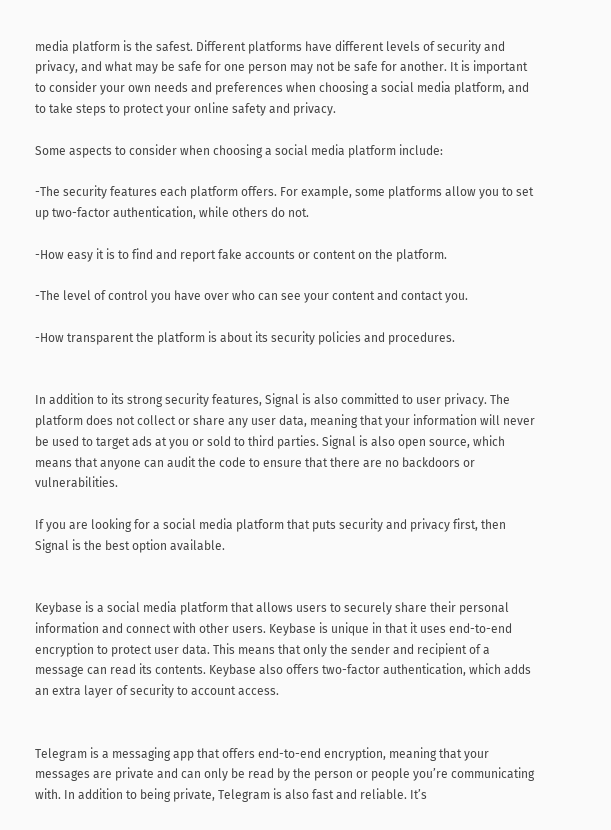media platform is the safest. Different platforms have different levels of security and privacy, and what may be safe for one person may not be safe for another. It is important to consider your own needs and preferences when choosing a social media platform, and to take steps to protect your online safety and privacy.

Some aspects to consider when choosing a social media platform include:

-The security features each platform offers. For example, some platforms allow you to set up two-factor authentication, while others do not.

-How easy it is to find and report fake accounts or content on the platform.

-The level of control you have over who can see your content and contact you.

-How transparent the platform is about its security policies and procedures.


In addition to its strong security features, Signal is also committed to user privacy. The platform does not collect or share any user data, meaning that your information will never be used to target ads at you or sold to third parties. Signal is also open source, which means that anyone can audit the code to ensure that there are no backdoors or vulnerabilities.

If you are looking for a social media platform that puts security and privacy first, then Signal is the best option available.


Keybase is a social media platform that allows users to securely share their personal information and connect with other users. Keybase is unique in that it uses end-to-end encryption to protect user data. This means that only the sender and recipient of a message can read its contents. Keybase also offers two-factor authentication, which adds an extra layer of security to account access.


Telegram is a messaging app that offers end-to-end encryption, meaning that your messages are private and can only be read by the person or people you’re communicating with. In addition to being private, Telegram is also fast and reliable. It’s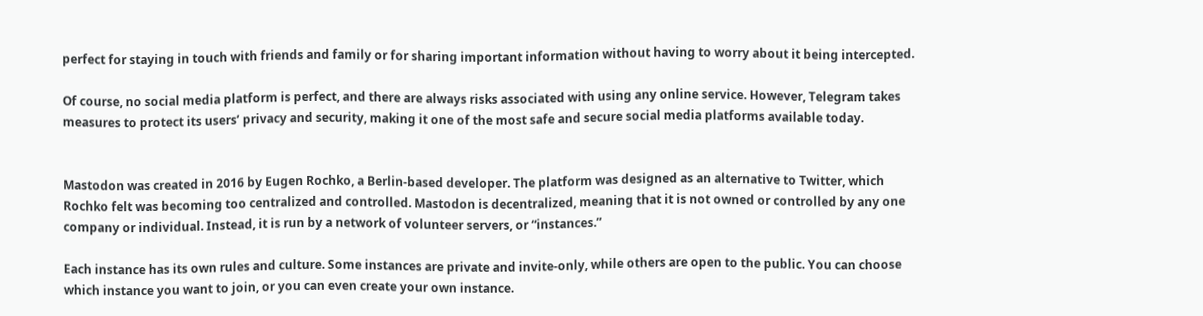perfect for staying in touch with friends and family or for sharing important information without having to worry about it being intercepted.

Of course, no social media platform is perfect, and there are always risks associated with using any online service. However, Telegram takes measures to protect its users’ privacy and security, making it one of the most safe and secure social media platforms available today.


Mastodon was created in 2016 by Eugen Rochko, a Berlin-based developer. The platform was designed as an alternative to Twitter, which Rochko felt was becoming too centralized and controlled. Mastodon is decentralized, meaning that it is not owned or controlled by any one company or individual. Instead, it is run by a network of volunteer servers, or “instances.”

Each instance has its own rules and culture. Some instances are private and invite-only, while others are open to the public. You can choose which instance you want to join, or you can even create your own instance.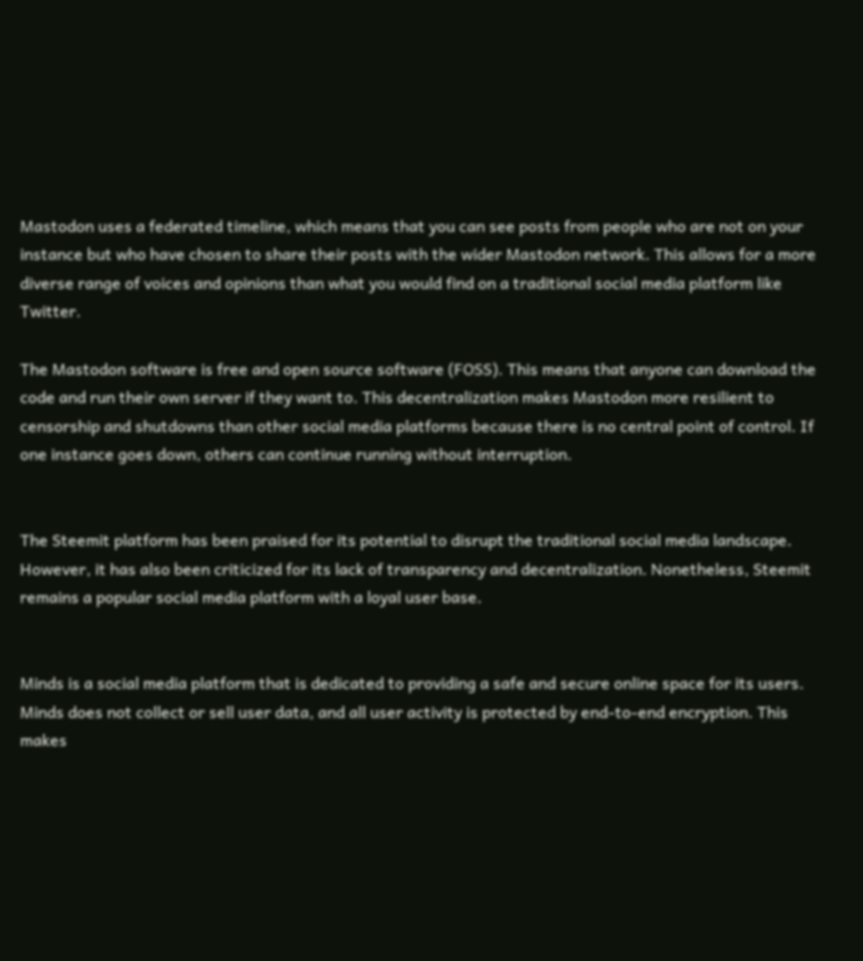Mastodon uses a federated timeline, which means that you can see posts from people who are not on your instance but who have chosen to share their posts with the wider Mastodon network. This allows for a more diverse range of voices and opinions than what you would find on a traditional social media platform like Twitter.

The Mastodon software is free and open source software (FOSS). This means that anyone can download the code and run their own server if they want to. This decentralization makes Mastodon more resilient to censorship and shutdowns than other social media platforms because there is no central point of control. If one instance goes down, others can continue running without interruption.


The Steemit platform has been praised for its potential to disrupt the traditional social media landscape. However, it has also been criticized for its lack of transparency and decentralization. Nonetheless, Steemit remains a popular social media platform with a loyal user base.


Minds is a social media platform that is dedicated to providing a safe and secure online space for its users. Minds does not collect or sell user data, and all user activity is protected by end-to-end encryption. This makes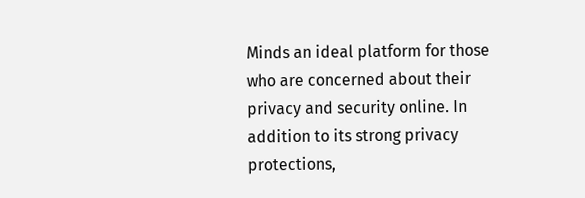Minds an ideal platform for those who are concerned about their privacy and security online. In addition to its strong privacy protections,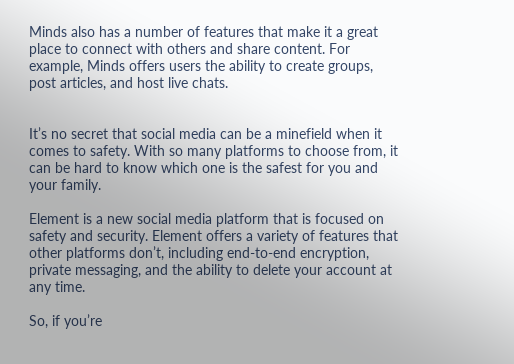Minds also has a number of features that make it a great place to connect with others and share content. For example, Minds offers users the ability to create groups, post articles, and host live chats.


It’s no secret that social media can be a minefield when it comes to safety. With so many platforms to choose from, it can be hard to know which one is the safest for you and your family.

Element is a new social media platform that is focused on safety and security. Element offers a variety of features that other platforms don’t, including end-to-end encryption, private messaging, and the ability to delete your account at any time.

So, if you’re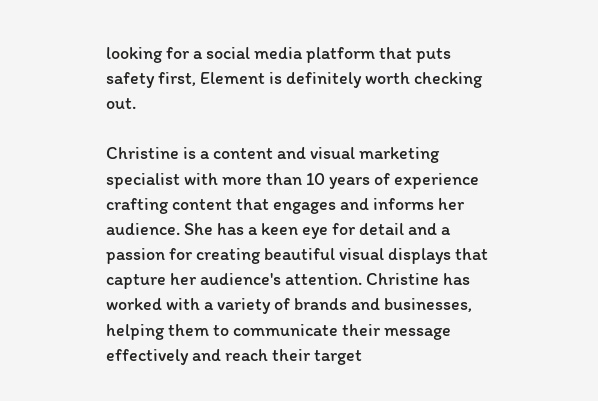looking for a social media platform that puts safety first, Element is definitely worth checking out.

Christine is a content and visual marketing specialist with more than 10 years of experience crafting content that engages and informs her audience. She has a keen eye for detail and a passion for creating beautiful visual displays that capture her audience's attention. Christine has worked with a variety of brands and businesses, helping them to communicate their message effectively and reach their target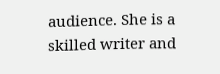audience. She is a skilled writer and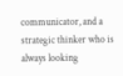communicator, and a strategic thinker who is always looking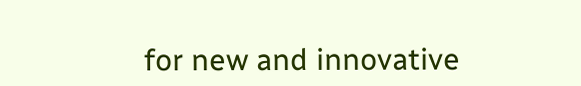for new and innovative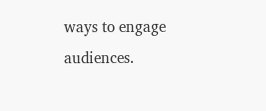ways to engage audiences.